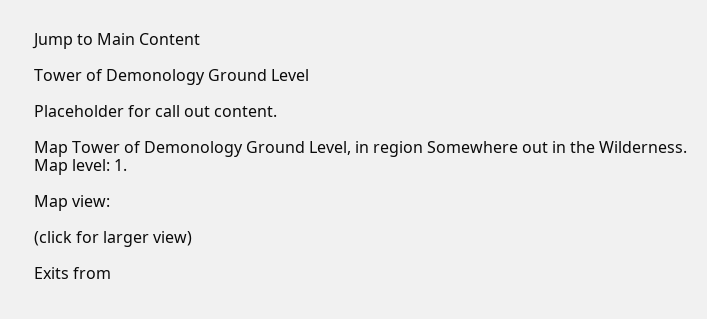Jump to Main Content

Tower of Demonology Ground Level

Placeholder for call out content.

Map Tower of Demonology Ground Level, in region Somewhere out in the Wilderness. Map level: 1.

Map view:

(click for larger view)

Exits from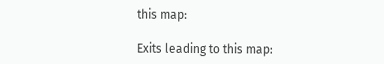this map:

Exits leading to this map: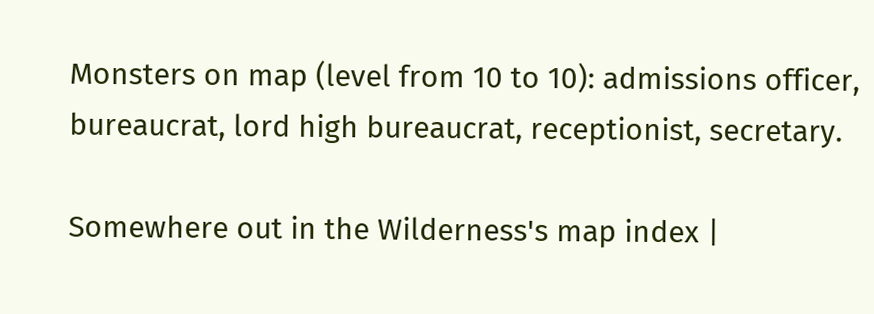Monsters on map (level from 10 to 10): admissions officer, bureaucrat, lord high bureaucrat, receptionist, secretary.

Somewhere out in the Wilderness's map index |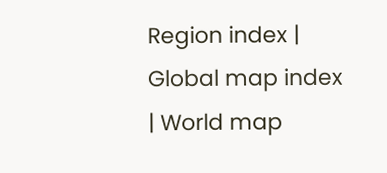Region index | Global map index | World map